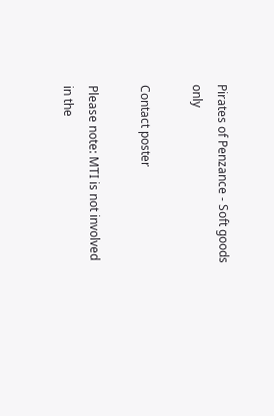Pirates of Penzance - Soft goods only

Contact poster

Please note: MTI is not involved in the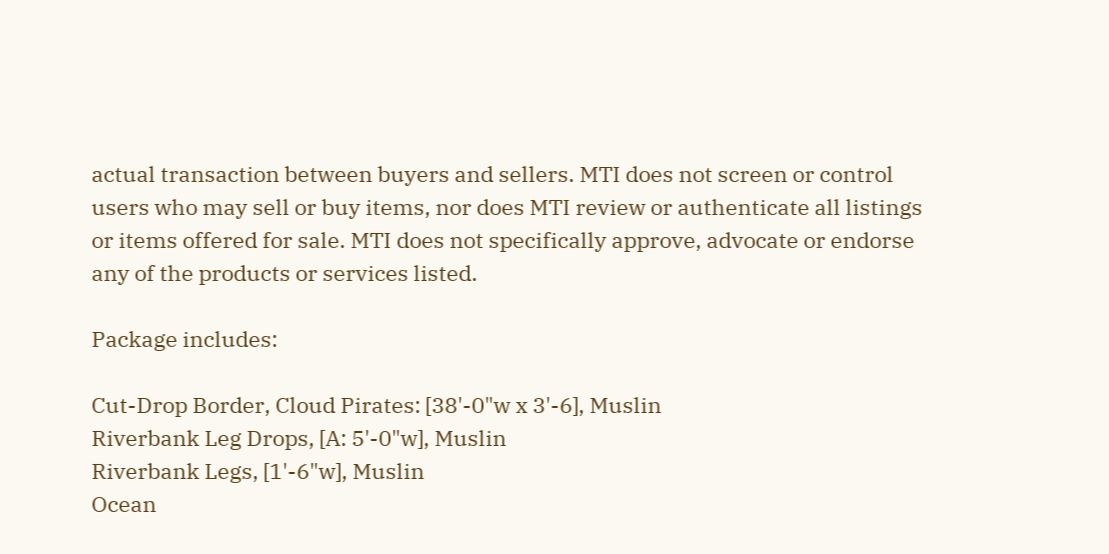actual transaction between buyers and sellers. MTI does not screen or control users who may sell or buy items, nor does MTI review or authenticate all listings or items offered for sale. MTI does not specifically approve, advocate or endorse any of the products or services listed.

Package includes:

Cut-Drop Border, Cloud Pirates: [38'-0"w x 3'-6], Muslin
Riverbank Leg Drops, [A: 5'-0"w], Muslin
Riverbank Legs, [1'-6"w], Muslin
Ocean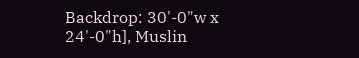Backdrop: 30'-0"w x 24'-0"h], Muslin